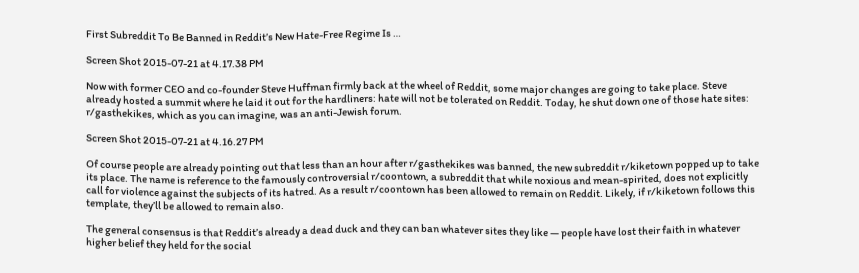First Subreddit To Be Banned in Reddit’s New Hate-Free Regime Is …

Screen Shot 2015-07-21 at 4.17.38 PM

Now with former CEO and co-founder Steve Huffman firmly back at the wheel of Reddit, some major changes are going to take place. Steve already hosted a summit where he laid it out for the hardliners: hate will not be tolerated on Reddit. Today, he shut down one of those hate sites: r/gasthekikes, which as you can imagine, was an anti-Jewish forum.

Screen Shot 2015-07-21 at 4.16.27 PM

Of course people are already pointing out that less than an hour after r/gasthekikes was banned, the new subreddit r/kiketown popped up to take its place. The name is reference to the famously controversial r/coontown, a subreddit that while noxious and mean-spirited, does not explicitly call for violence against the subjects of its hatred. As a result r/coontown has been allowed to remain on Reddit. Likely, if r/kiketown follows this template, they’ll be allowed to remain also.

The general consensus is that Reddit’s already a dead duck and they can ban whatever sites they like — people have lost their faith in whatever higher belief they held for the social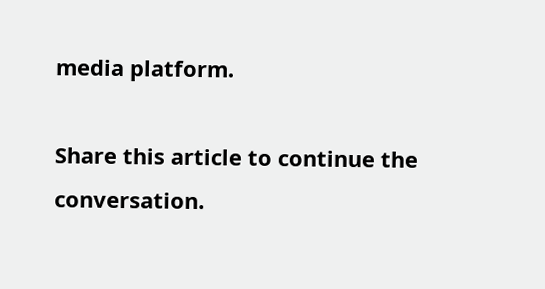media platform.

Share this article to continue the conversation.